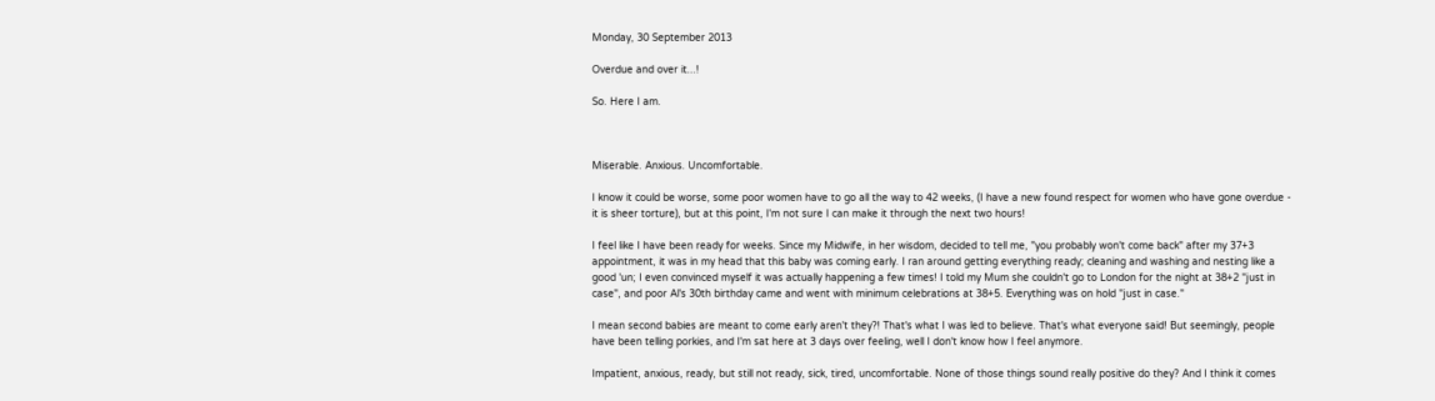Monday, 30 September 2013

Overdue and over it...!

So. Here I am.



Miserable. Anxious. Uncomfortable.

I know it could be worse, some poor women have to go all the way to 42 weeks, (I have a new found respect for women who have gone overdue - it is sheer torture), but at this point, I'm not sure I can make it through the next two hours!

I feel like I have been ready for weeks. Since my Midwife, in her wisdom, decided to tell me, "you probably won't come back" after my 37+3 appointment, it was in my head that this baby was coming early. I ran around getting everything ready; cleaning and washing and nesting like a good 'un; I even convinced myself it was actually happening a few times! I told my Mum she couldn't go to London for the night at 38+2 "just in case", and poor Al's 30th birthday came and went with minimum celebrations at 38+5. Everything was on hold "just in case."

I mean second babies are meant to come early aren't they?! That's what I was led to believe. That's what everyone said! But seemingly, people have been telling porkies, and I'm sat here at 3 days over feeling, well I don't know how I feel anymore.

Impatient, anxious, ready, but still not ready, sick, tired, uncomfortable. None of those things sound really positive do they? And I think it comes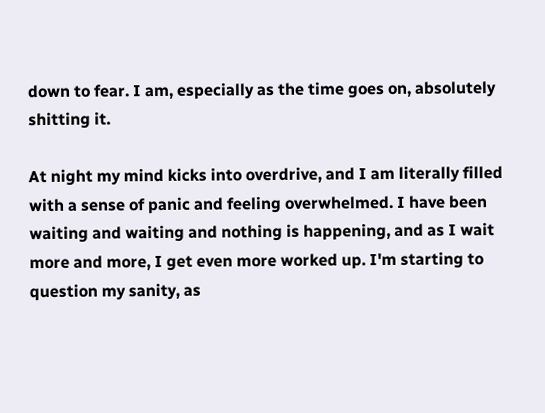down to fear. I am, especially as the time goes on, absolutely shitting it.

At night my mind kicks into overdrive, and I am literally filled with a sense of panic and feeling overwhelmed. I have been waiting and waiting and nothing is happening, and as I wait more and more, I get even more worked up. I'm starting to question my sanity, as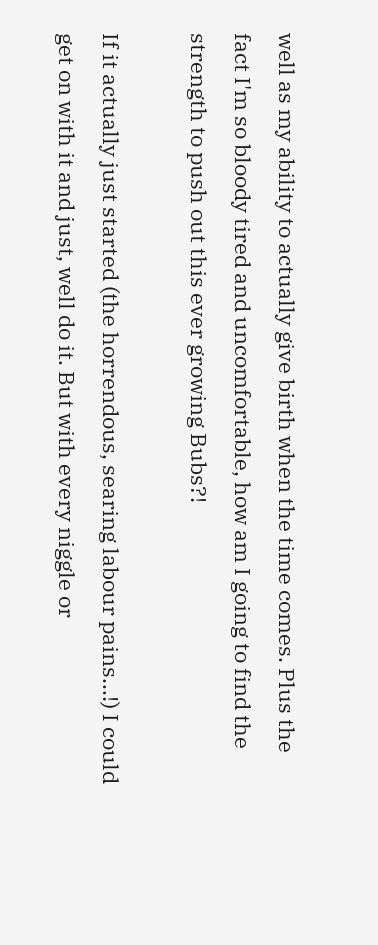well as my ability to actually give birth when the time comes. Plus the fact I'm so bloody tired and uncomfortable, how am I going to find the strength to push out this ever growing Bubs?!

If it actually just started (the horrendous, searing labour pains...!) I could get on with it and just, well do it. But with every niggle or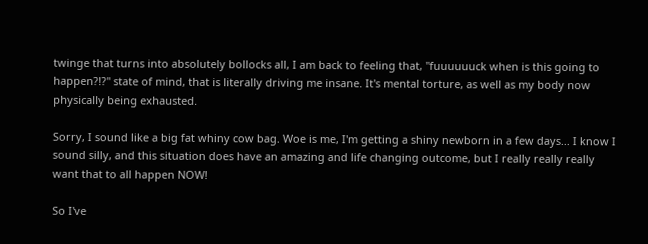twinge that turns into absolutely bollocks all, I am back to feeling that, "fuuuuuuck when is this going to happen?!?" state of mind, that is literally driving me insane. It's mental torture, as well as my body now physically being exhausted.

Sorry, I sound like a big fat whiny cow bag. Woe is me, I'm getting a shiny newborn in a few days... I know I sound silly, and this situation does have an amazing and life changing outcome, but I really really really want that to all happen NOW!

So I've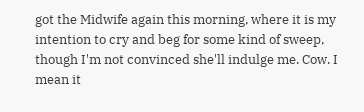got the Midwife again this morning, where it is my intention to cry and beg for some kind of sweep, though I'm not convinced she'll indulge me. Cow. I mean it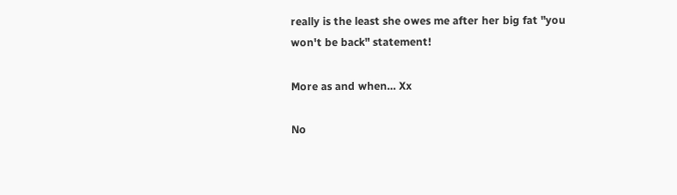really is the least she owes me after her big fat "you won't be back" statement!

More as and when... Xx

No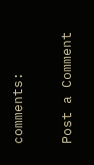comments:

Post a Comment